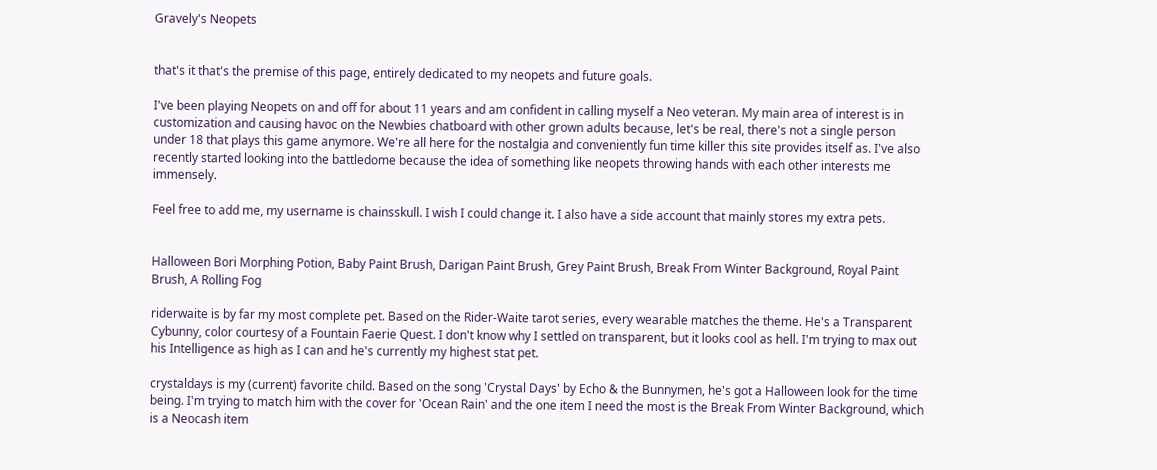Gravely's Neopets


that's it that's the premise of this page, entirely dedicated to my neopets and future goals.

I've been playing Neopets on and off for about 11 years and am confident in calling myself a Neo veteran. My main area of interest is in customization and causing havoc on the Newbies chatboard with other grown adults because, let's be real, there's not a single person under 18 that plays this game anymore. We're all here for the nostalgia and conveniently fun time killer this site provides itself as. I've also recently started looking into the battledome because the idea of something like neopets throwing hands with each other interests me immensely.

Feel free to add me, my username is chainsskull. I wish I could change it. I also have a side account that mainly stores my extra pets.


Halloween Bori Morphing Potion, Baby Paint Brush, Darigan Paint Brush, Grey Paint Brush, Break From Winter Background, Royal Paint Brush, A Rolling Fog

riderwaite is by far my most complete pet. Based on the Rider-Waite tarot series, every wearable matches the theme. He's a Transparent Cybunny, color courtesy of a Fountain Faerie Quest. I don't know why I settled on transparent, but it looks cool as hell. I'm trying to max out his Intelligence as high as I can and he's currently my highest stat pet.

crystaldays is my (current) favorite child. Based on the song 'Crystal Days' by Echo & the Bunnymen, he's got a Halloween look for the time being. I'm trying to match him with the cover for 'Ocean Rain' and the one item I need the most is the Break From Winter Background, which is a Neocash item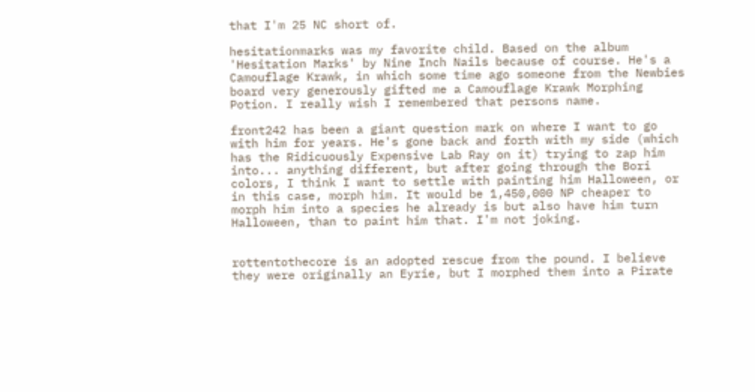that I'm 25 NC short of.

hesitationmarks was my favorite child. Based on the album 'Hesitation Marks' by Nine Inch Nails because of course. He's a Camouflage Krawk, in which some time ago someone from the Newbies board very generously gifted me a Camouflage Krawk Morphing Potion. I really wish I remembered that persons name.

front242 has been a giant question mark on where I want to go with him for years. He's gone back and forth with my side (which has the Ridicuously Expensive Lab Ray on it) trying to zap him into... anything different, but after going through the Bori colors, I think I want to settle with painting him Halloween, or in this case, morph him. It would be 1,450,000 NP cheaper to morph him into a species he already is but also have him turn Halloween, than to paint him that. I'm not joking.


rottentothecore is an adopted rescue from the pound. I believe they were originally an Eyrie, but I morphed them into a Pirate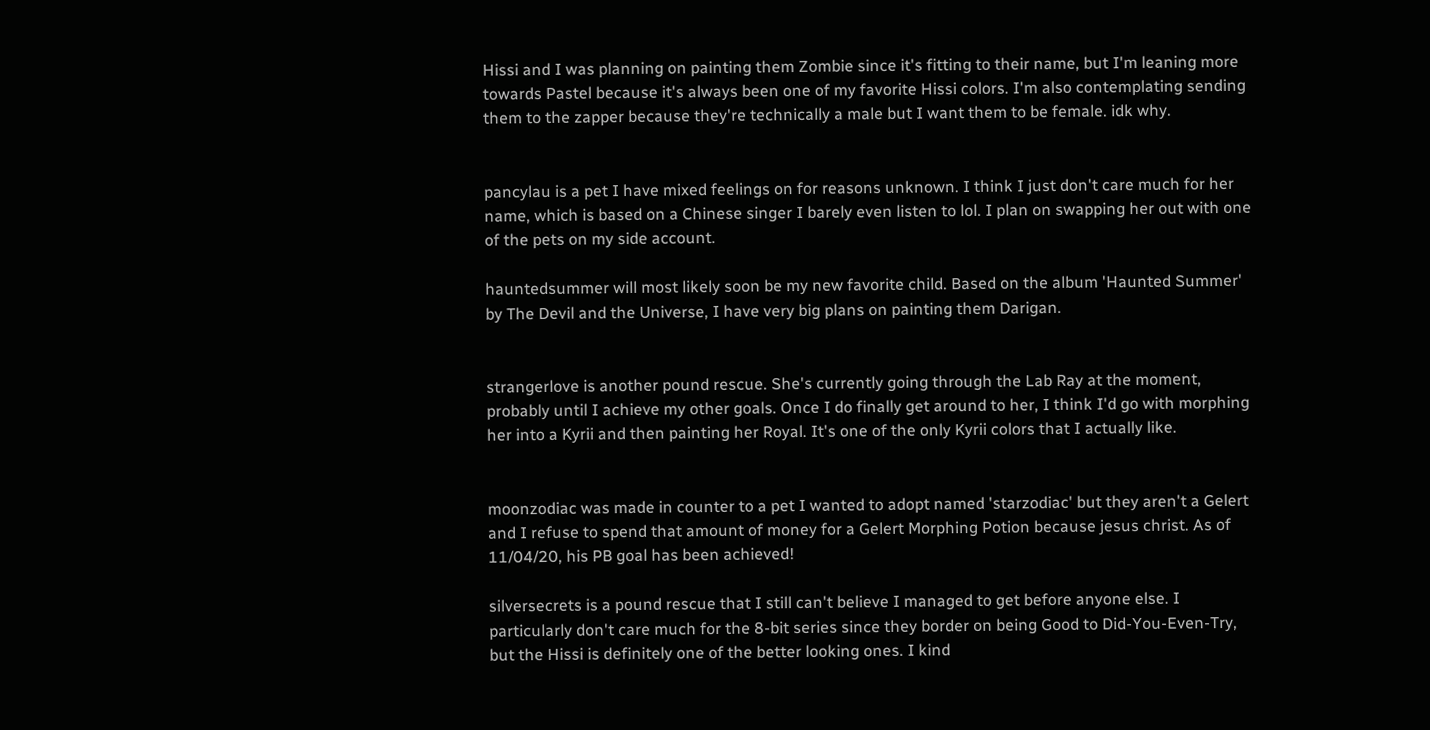Hissi and I was planning on painting them Zombie since it's fitting to their name, but I'm leaning more towards Pastel because it's always been one of my favorite Hissi colors. I'm also contemplating sending them to the zapper because they're technically a male but I want them to be female. idk why.


pancylau is a pet I have mixed feelings on for reasons unknown. I think I just don't care much for her name, which is based on a Chinese singer I barely even listen to lol. I plan on swapping her out with one of the pets on my side account.

hauntedsummer will most likely soon be my new favorite child. Based on the album 'Haunted Summer' by The Devil and the Universe, I have very big plans on painting them Darigan.


strangerlove is another pound rescue. She's currently going through the Lab Ray at the moment, probably until I achieve my other goals. Once I do finally get around to her, I think I'd go with morphing her into a Kyrii and then painting her Royal. It's one of the only Kyrii colors that I actually like.


moonzodiac was made in counter to a pet I wanted to adopt named 'starzodiac' but they aren't a Gelert and I refuse to spend that amount of money for a Gelert Morphing Potion because jesus christ. As of 11/04/20, his PB goal has been achieved!

silversecrets is a pound rescue that I still can't believe I managed to get before anyone else. I particularly don't care much for the 8-bit series since they border on being Good to Did-You-Even-Try, but the Hissi is definitely one of the better looking ones. I kind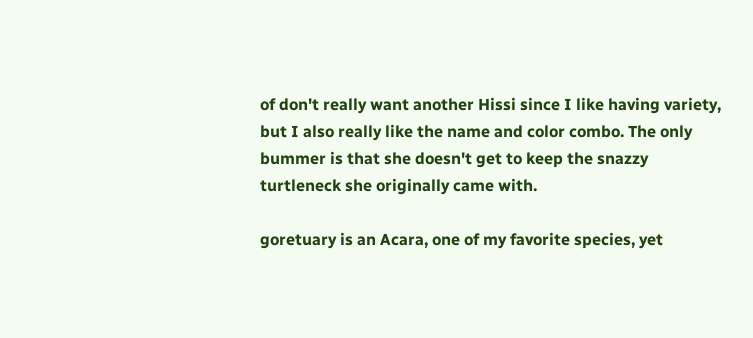of don't really want another Hissi since I like having variety, but I also really like the name and color combo. The only bummer is that she doesn't get to keep the snazzy turtleneck she originally came with.

goretuary is an Acara, one of my favorite species, yet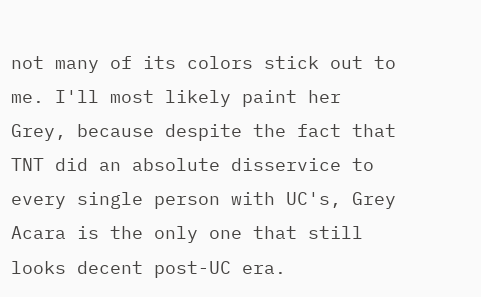not many of its colors stick out to me. I'll most likely paint her Grey, because despite the fact that TNT did an absolute disservice to every single person with UC's, Grey Acara is the only one that still looks decent post-UC era.